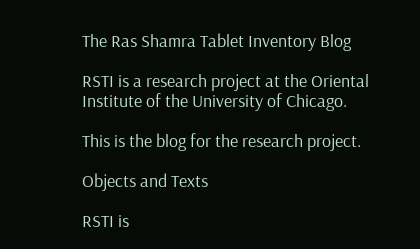The Ras Shamra Tablet Inventory Blog

RSTI is a research project at the Oriental Institute of the University of Chicago.

This is the blog for the research project.

Objects and Texts

RSTI is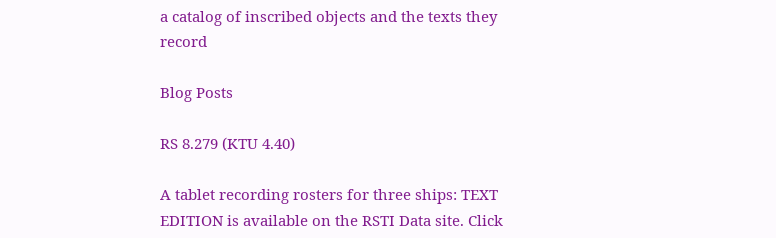a catalog of inscribed objects and the texts they record

Blog Posts

RS 8.279 (KTU 4.40)

A tablet recording rosters for three ships: TEXT EDITION is available on the RSTI Data site. Click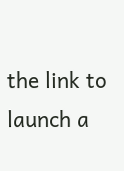the link to launch a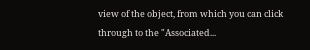view of the object, from which you can click through to the "Associated...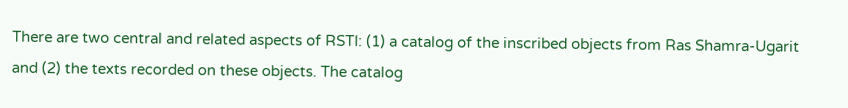There are two central and related aspects of RSTI: (1) a catalog of the inscribed objects from Ras Shamra-Ugarit and (2) the texts recorded on these objects. The catalog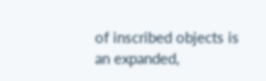of inscribed objects is an expanded,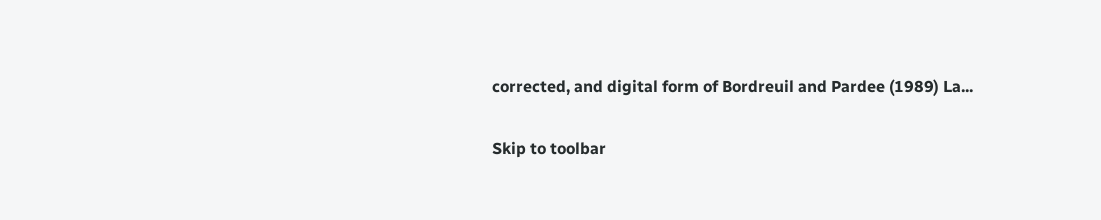corrected, and digital form of Bordreuil and Pardee (1989) La...

Skip to toolbar